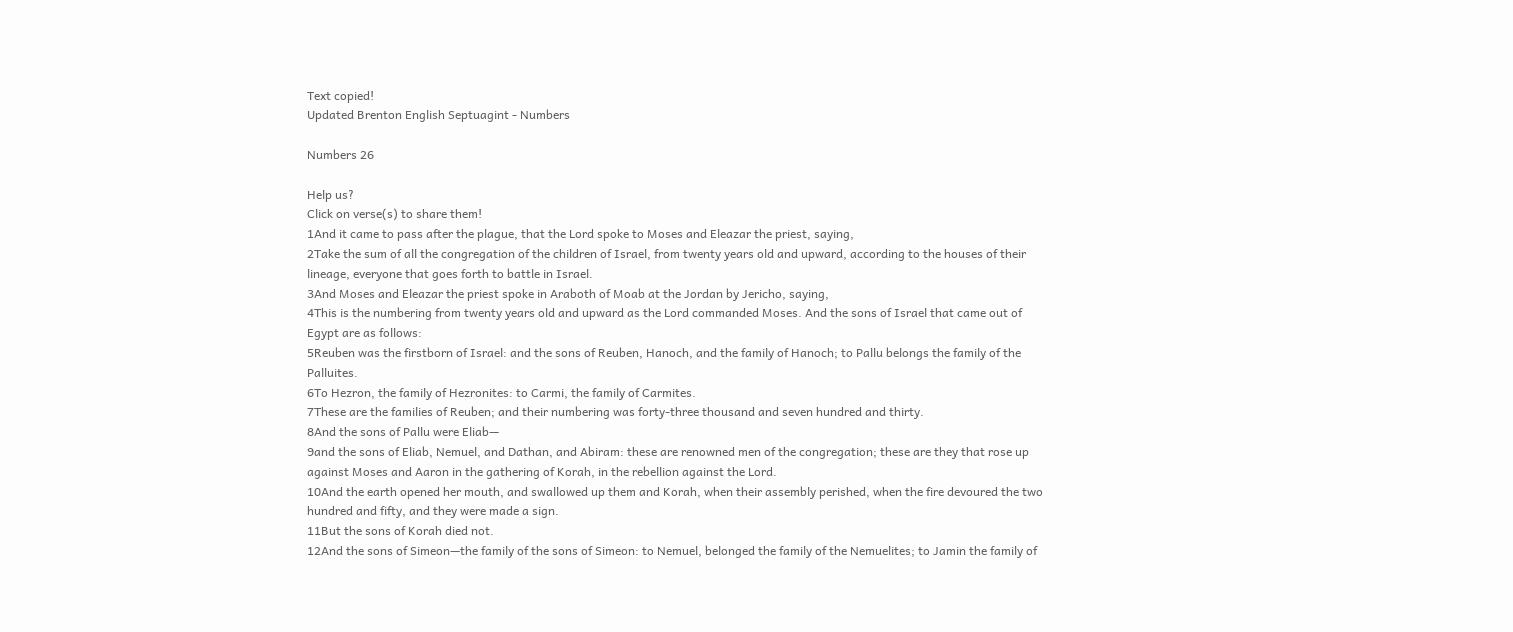Text copied!
Updated Brenton English Septuagint - Numbers

Numbers 26

Help us?
Click on verse(s) to share them!
1And it came to pass after the plague, that the Lord spoke to Moses and Eleazar the priest, saying,
2Take the sum of all the congregation of the children of Israel, from twenty years old and upward, according to the houses of their lineage, everyone that goes forth to battle in Israel.
3And Moses and Eleazar the priest spoke in Araboth of Moab at the Jordan by Jericho, saying,
4This is the numbering from twenty years old and upward as the Lord commanded Moses. And the sons of Israel that came out of Egypt are as follows:
5Reuben was the firstborn of Israel: and the sons of Reuben, Hanoch, and the family of Hanoch; to Pallu belongs the family of the Palluites.
6To Hezron, the family of Hezronites: to Carmi, the family of Carmites.
7These are the families of Reuben; and their numbering was forty-three thousand and seven hundred and thirty.
8And the sons of Pallu were Eliab—
9and the sons of Eliab, Nemuel, and Dathan, and Abiram: these are renowned men of the congregation; these are they that rose up against Moses and Aaron in the gathering of Korah, in the rebellion against the Lord.
10And the earth opened her mouth, and swallowed up them and Korah, when their assembly perished, when the fire devoured the two hundred and fifty, and they were made a sign.
11But the sons of Korah died not.
12And the sons of Simeon—the family of the sons of Simeon: to Nemuel, belonged the family of the Nemuelites; to Jamin the family of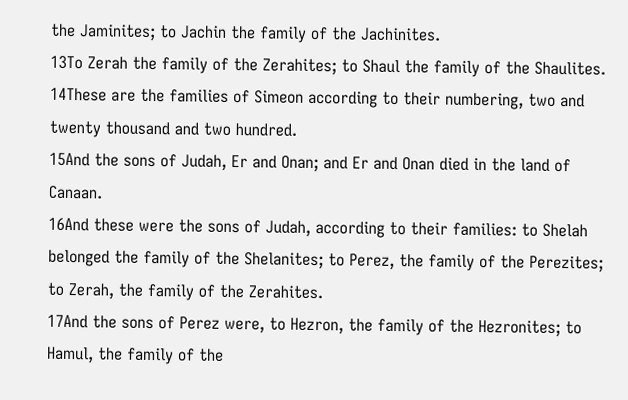the Jaminites; to Jachin the family of the Jachinites.
13To Zerah the family of the Zerahites; to Shaul the family of the Shaulites.
14These are the families of Simeon according to their numbering, two and twenty thousand and two hundred.
15And the sons of Judah, Er and Onan; and Er and Onan died in the land of Canaan.
16And these were the sons of Judah, according to their families: to Shelah belonged the family of the Shelanites; to Perez, the family of the Perezites; to Zerah, the family of the Zerahites.
17And the sons of Perez were, to Hezron, the family of the Hezronites; to Hamul, the family of the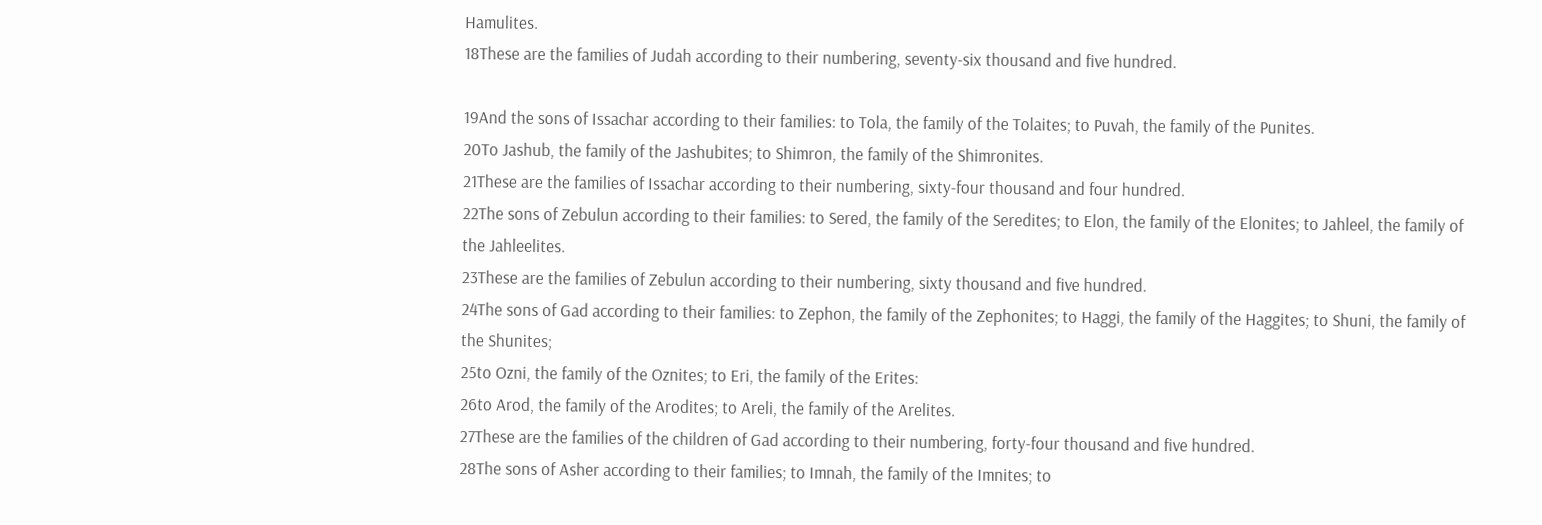Hamulites.
18These are the families of Judah according to their numbering, seventy-six thousand and five hundred.

19And the sons of Issachar according to their families: to Tola, the family of the Tolaites; to Puvah, the family of the Punites.
20To Jashub, the family of the Jashubites; to Shimron, the family of the Shimronites.
21These are the families of Issachar according to their numbering, sixty-four thousand and four hundred.
22The sons of Zebulun according to their families: to Sered, the family of the Seredites; to Elon, the family of the Elonites; to Jahleel, the family of the Jahleelites.
23These are the families of Zebulun according to their numbering, sixty thousand and five hundred.
24The sons of Gad according to their families: to Zephon, the family of the Zephonites; to Haggi, the family of the Haggites; to Shuni, the family of the Shunites;
25to Ozni, the family of the Oznites; to Eri, the family of the Erites:
26to Arod, the family of the Arodites; to Areli, the family of the Arelites.
27These are the families of the children of Gad according to their numbering, forty-four thousand and five hundred.
28The sons of Asher according to their families; to Imnah, the family of the Imnites; to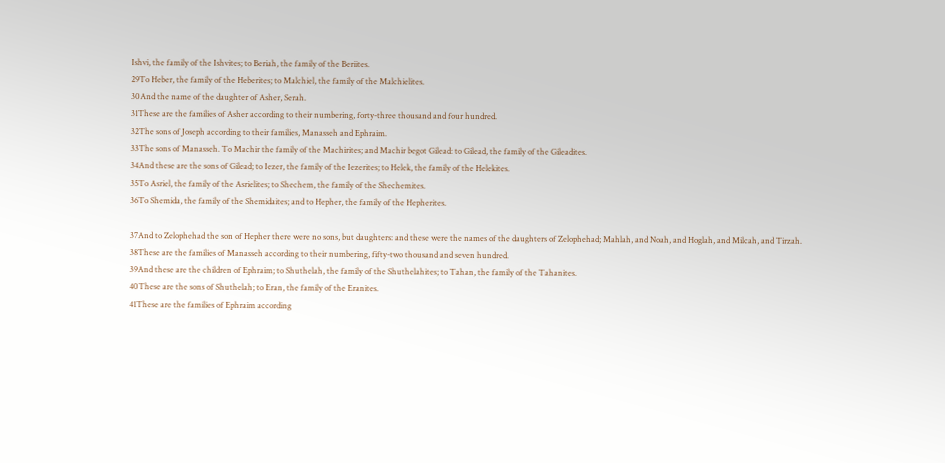Ishvi, the family of the Ishvites; to Beriah, the family of the Beriites.
29To Heber, the family of the Heberites; to Malchiel, the family of the Malchielites.
30And the name of the daughter of Asher, Serah.
31These are the families of Asher according to their numbering, forty-three thousand and four hundred.
32The sons of Joseph according to their families, Manasseh and Ephraim.
33The sons of Manasseh. To Machir the family of the Machirites; and Machir begot Gilead: to Gilead, the family of the Gileadites.
34And these are the sons of Gilead; to Iezer, the family of the Iezerites; to Helek, the family of the Helekites.
35To Asriel, the family of the Asrielites; to Shechem, the family of the Shechemites.
36To Shemida, the family of the Shemidaites; and to Hepher, the family of the Hepherites.

37And to Zelophehad the son of Hepher there were no sons, but daughters: and these were the names of the daughters of Zelophehad; Mahlah, and Noah, and Hoglah, and Milcah, and Tirzah.
38These are the families of Manasseh according to their numbering, fifty-two thousand and seven hundred.
39And these are the children of Ephraim; to Shuthelah, the family of the Shuthelahites; to Tahan, the family of the Tahanites.
40These are the sons of Shuthelah; to Eran, the family of the Eranites.
41These are the families of Ephraim according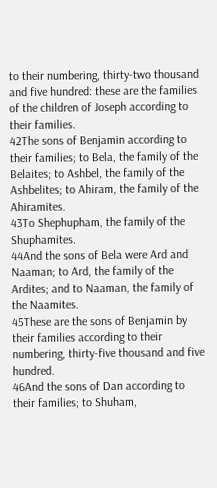to their numbering, thirty-two thousand and five hundred: these are the families of the children of Joseph according to their families.
42The sons of Benjamin according to their families; to Bela, the family of the Belaites; to Ashbel, the family of the Ashbelites; to Ahiram, the family of the Ahiramites.
43To Shephupham, the family of the Shuphamites.
44And the sons of Bela were Ard and Naaman; to Ard, the family of the Ardites; and to Naaman, the family of the Naamites.
45These are the sons of Benjamin by their families according to their numbering, thirty-five thousand and five hundred.
46And the sons of Dan according to their families; to Shuham,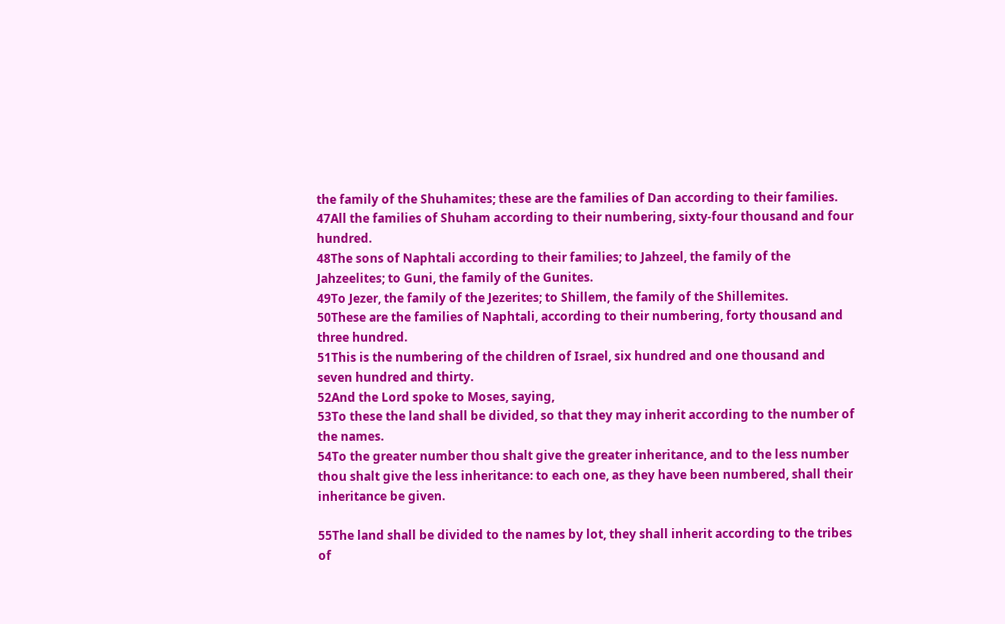the family of the Shuhamites; these are the families of Dan according to their families.
47All the families of Shuham according to their numbering, sixty-four thousand and four hundred.
48The sons of Naphtali according to their families; to Jahzeel, the family of the Jahzeelites; to Guni, the family of the Gunites.
49To Jezer, the family of the Jezerites; to Shillem, the family of the Shillemites.
50These are the families of Naphtali, according to their numbering, forty thousand and three hundred.
51This is the numbering of the children of Israel, six hundred and one thousand and seven hundred and thirty.
52And the Lord spoke to Moses, saying,
53To these the land shall be divided, so that they may inherit according to the number of the names.
54To the greater number thou shalt give the greater inheritance, and to the less number thou shalt give the less inheritance: to each one, as they have been numbered, shall their inheritance be given.

55The land shall be divided to the names by lot, they shall inherit according to the tribes of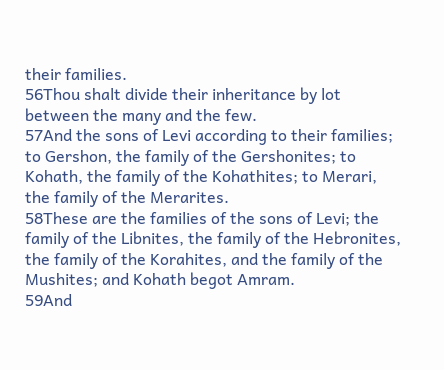their families.
56Thou shalt divide their inheritance by lot between the many and the few.
57And the sons of Levi according to their families; to Gershon, the family of the Gershonites; to Kohath, the family of the Kohathites; to Merari, the family of the Merarites.
58These are the families of the sons of Levi; the family of the Libnites, the family of the Hebronites, the family of the Korahites, and the family of the Mushites; and Kohath begot Amram.
59And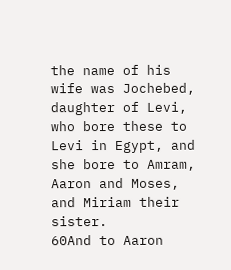the name of his wife was Jochebed, daughter of Levi, who bore these to Levi in Egypt, and she bore to Amram, Aaron and Moses, and Miriam their sister.
60And to Aaron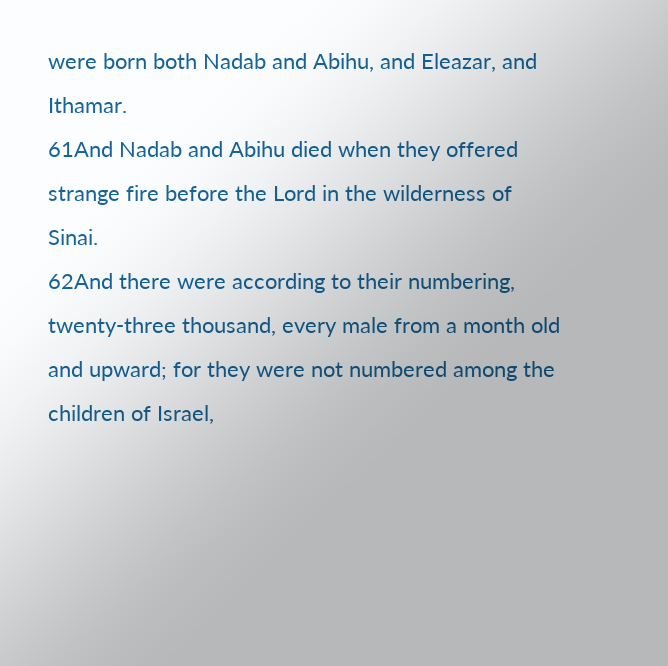were born both Nadab and Abihu, and Eleazar, and Ithamar.
61And Nadab and Abihu died when they offered strange fire before the Lord in the wilderness of Sinai.
62And there were according to their numbering, twenty-three thousand, every male from a month old and upward; for they were not numbered among the children of Israel,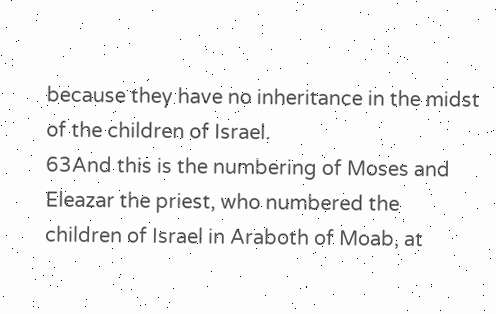because they have no inheritance in the midst of the children of Israel.
63And this is the numbering of Moses and Eleazar the priest, who numbered the children of Israel in Araboth of Moab, at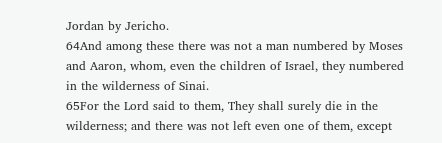Jordan by Jericho.
64And among these there was not a man numbered by Moses and Aaron, whom, even the children of Israel, they numbered in the wilderness of Sinai.
65For the Lord said to them, They shall surely die in the wilderness; and there was not left even one of them, except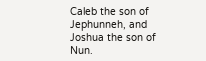Caleb the son of Jephunneh, and Joshua the son of Nun.